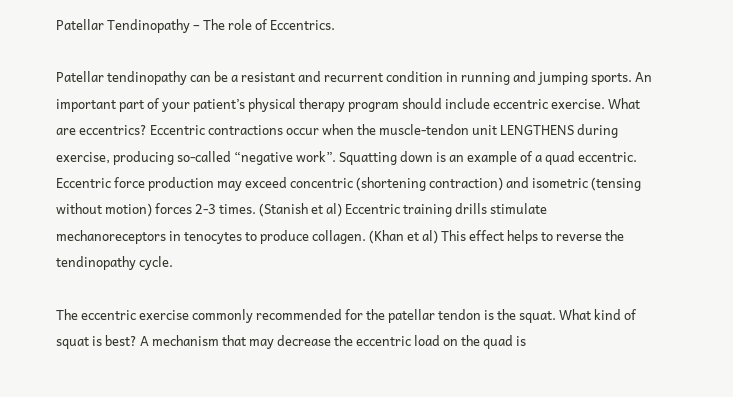Patellar Tendinopathy – The role of Eccentrics.

Patellar tendinopathy can be a resistant and recurrent condition in running and jumping sports. An important part of your patient’s physical therapy program should include eccentric exercise. What are eccentrics? Eccentric contractions occur when the muscle-tendon unit LENGTHENS during exercise, producing so-called “negative work”. Squatting down is an example of a quad eccentric. Eccentric force production may exceed concentric (shortening contraction) and isometric (tensing without motion) forces 2-3 times. (Stanish et al) Eccentric training drills stimulate mechanoreceptors in tenocytes to produce collagen. (Khan et al) This effect helps to reverse the tendinopathy cycle.

The eccentric exercise commonly recommended for the patellar tendon is the squat. What kind of squat is best? A mechanism that may decrease the eccentric load on the quad is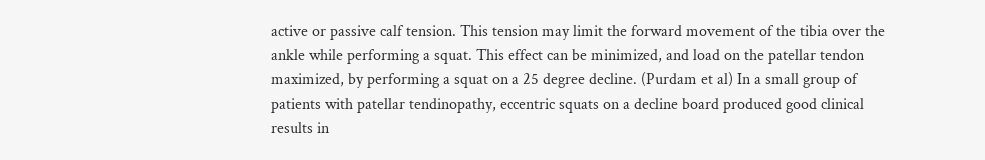active or passive calf tension. This tension may limit the forward movement of the tibia over the ankle while performing a squat. This effect can be minimized, and load on the patellar tendon maximized, by performing a squat on a 25 degree decline. (Purdam et al) In a small group of patients with patellar tendinopathy, eccentric squats on a decline board produced good clinical results in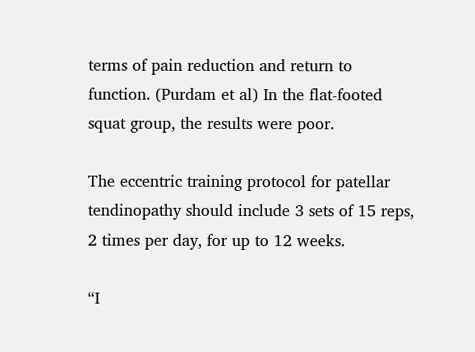terms of pain reduction and return to function. (Purdam et al) In the flat-footed squat group, the results were poor.

The eccentric training protocol for patellar tendinopathy should include 3 sets of 15 reps, 2 times per day, for up to 12 weeks.

“I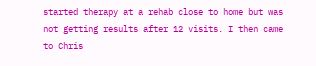started therapy at a rehab close to home but was not getting results after 12 visits. I then came to Chris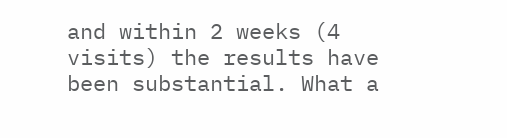and within 2 weeks (4 visits) the results have been substantial. What a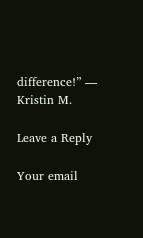difference!” — Kristin M.

Leave a Reply

Your email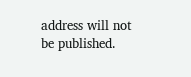address will not be published.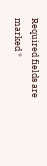Required fields are marked *